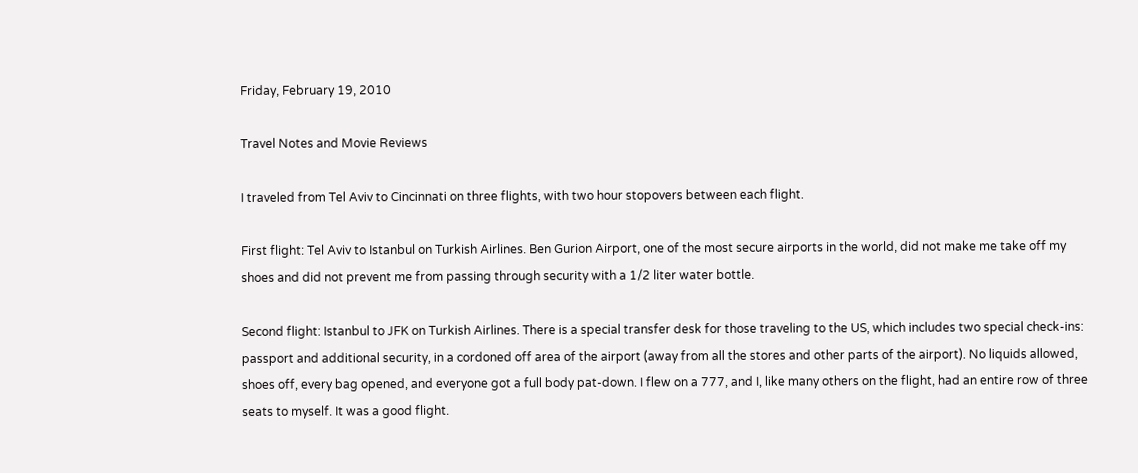Friday, February 19, 2010

Travel Notes and Movie Reviews

I traveled from Tel Aviv to Cincinnati on three flights, with two hour stopovers between each flight.

First flight: Tel Aviv to Istanbul on Turkish Airlines. Ben Gurion Airport, one of the most secure airports in the world, did not make me take off my shoes and did not prevent me from passing through security with a 1/2 liter water bottle.

Second flight: Istanbul to JFK on Turkish Airlines. There is a special transfer desk for those traveling to the US, which includes two special check-ins: passport and additional security, in a cordoned off area of the airport (away from all the stores and other parts of the airport). No liquids allowed, shoes off, every bag opened, and everyone got a full body pat-down. I flew on a 777, and I, like many others on the flight, had an entire row of three seats to myself. It was a good flight.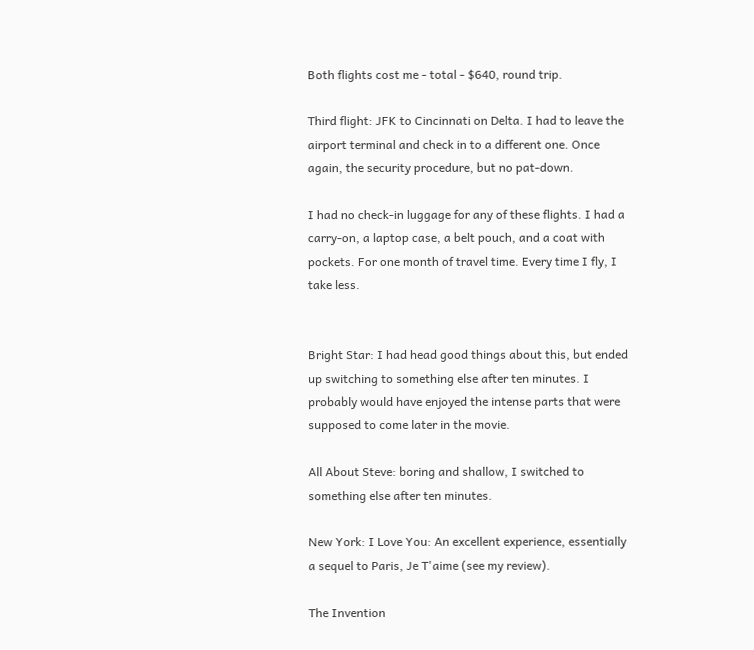Both flights cost me - total - $640, round trip.

Third flight: JFK to Cincinnati on Delta. I had to leave the airport terminal and check in to a different one. Once again, the security procedure, but no pat-down.

I had no check-in luggage for any of these flights. I had a carry-on, a laptop case, a belt pouch, and a coat with pockets. For one month of travel time. Every time I fly, I take less.


Bright Star: I had head good things about this, but ended up switching to something else after ten minutes. I probably would have enjoyed the intense parts that were supposed to come later in the movie.

All About Steve: boring and shallow, I switched to something else after ten minutes.

New York: I Love You: An excellent experience, essentially a sequel to Paris, Je T'aime (see my review).

The Invention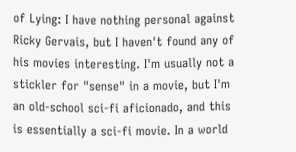of Lying: I have nothing personal against Ricky Gervais, but I haven't found any of his movies interesting. I'm usually not a stickler for "sense" in a movie, but I'm an old-school sci-fi aficionado, and this is essentially a sci-fi movie. In a world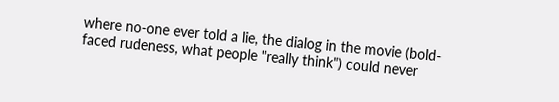where no-one ever told a lie, the dialog in the movie (bold-faced rudeness, what people "really think") could never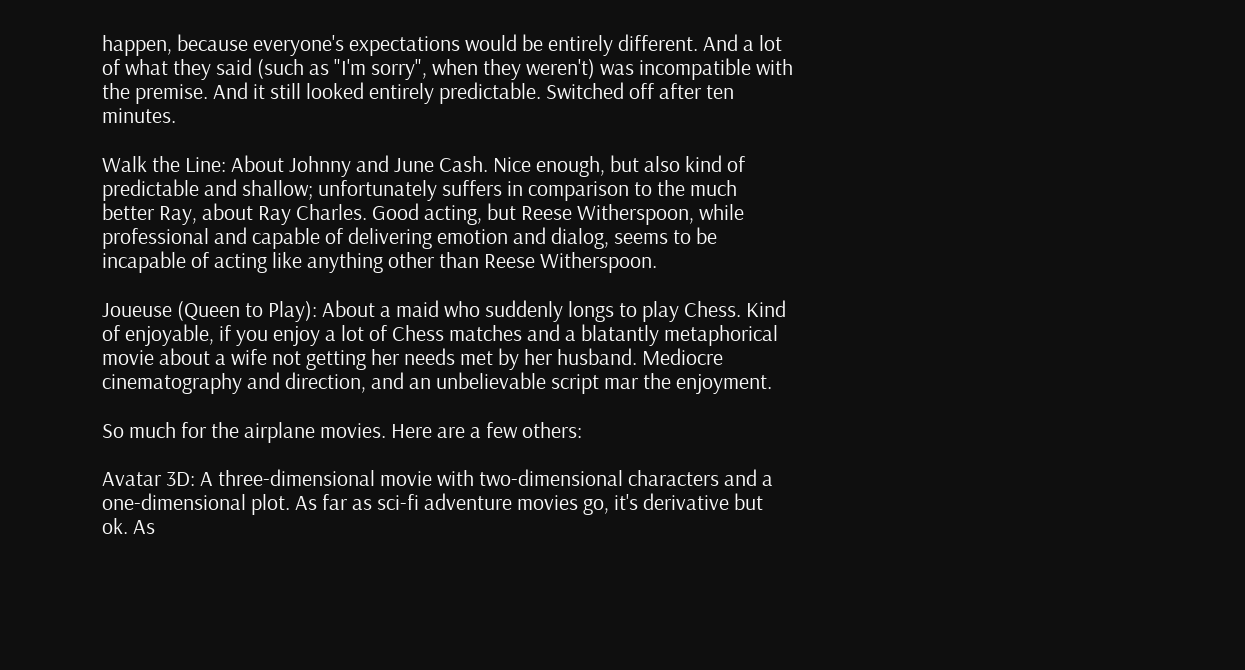happen, because everyone's expectations would be entirely different. And a lot of what they said (such as "I'm sorry", when they weren't) was incompatible with the premise. And it still looked entirely predictable. Switched off after ten minutes.

Walk the Line: About Johnny and June Cash. Nice enough, but also kind of predictable and shallow; unfortunately suffers in comparison to the much better Ray, about Ray Charles. Good acting, but Reese Witherspoon, while professional and capable of delivering emotion and dialog, seems to be incapable of acting like anything other than Reese Witherspoon.

Joueuse (Queen to Play): About a maid who suddenly longs to play Chess. Kind of enjoyable, if you enjoy a lot of Chess matches and a blatantly metaphorical movie about a wife not getting her needs met by her husband. Mediocre cinematography and direction, and an unbelievable script mar the enjoyment.

So much for the airplane movies. Here are a few others:

Avatar 3D: A three-dimensional movie with two-dimensional characters and a one-dimensional plot. As far as sci-fi adventure movies go, it's derivative but ok. As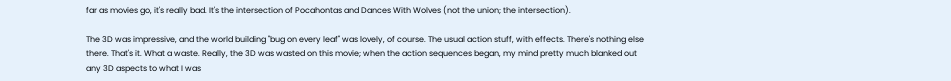far as movies go, it's really bad. It's the intersection of Pocahontas and Dances With Wolves (not the union; the intersection).

The 3D was impressive, and the world building "bug on every leaf" was lovely, of course. The usual action stuff, with effects. There's nothing else there. That's it. What a waste. Really, the 3D was wasted on this movie; when the action sequences began, my mind pretty much blanked out any 3D aspects to what I was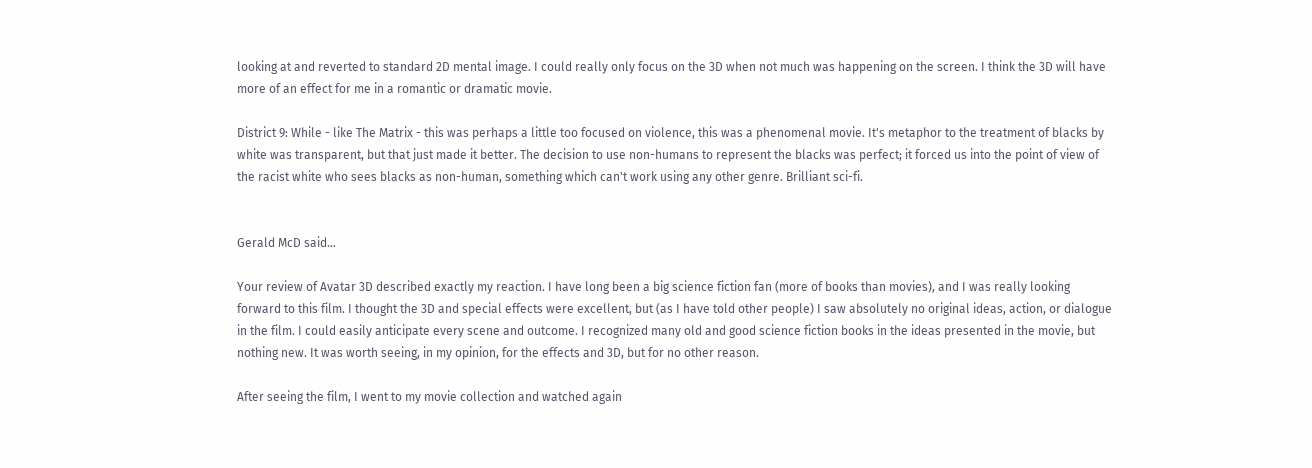looking at and reverted to standard 2D mental image. I could really only focus on the 3D when not much was happening on the screen. I think the 3D will have more of an effect for me in a romantic or dramatic movie.

District 9: While - like The Matrix - this was perhaps a little too focused on violence, this was a phenomenal movie. It's metaphor to the treatment of blacks by white was transparent, but that just made it better. The decision to use non-humans to represent the blacks was perfect; it forced us into the point of view of the racist white who sees blacks as non-human, something which can't work using any other genre. Brilliant sci-fi.


Gerald McD said...

Your review of Avatar 3D described exactly my reaction. I have long been a big science fiction fan (more of books than movies), and I was really looking forward to this film. I thought the 3D and special effects were excellent, but (as I have told other people) I saw absolutely no original ideas, action, or dialogue in the film. I could easily anticipate every scene and outcome. I recognized many old and good science fiction books in the ideas presented in the movie, but nothing new. It was worth seeing, in my opinion, for the effects and 3D, but for no other reason.

After seeing the film, I went to my movie collection and watched again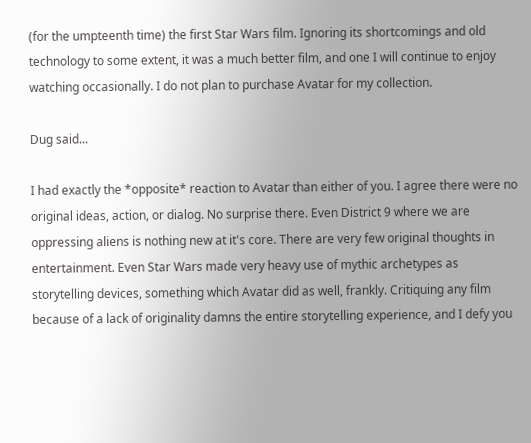(for the umpteenth time) the first Star Wars film. Ignoring its shortcomings and old technology to some extent, it was a much better film, and one I will continue to enjoy watching occasionally. I do not plan to purchase Avatar for my collection.

Dug said...

I had exactly the *opposite* reaction to Avatar than either of you. I agree there were no original ideas, action, or dialog. No surprise there. Even District 9 where we are oppressing aliens is nothing new at it's core. There are very few original thoughts in entertainment. Even Star Wars made very heavy use of mythic archetypes as storytelling devices, something which Avatar did as well, frankly. Critiquing any film because of a lack of originality damns the entire storytelling experience, and I defy you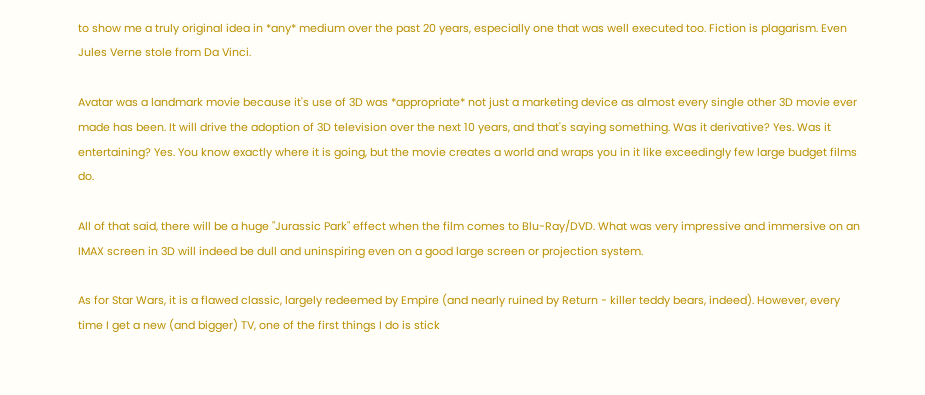to show me a truly original idea in *any* medium over the past 20 years, especially one that was well executed too. Fiction is plagarism. Even Jules Verne stole from Da Vinci.

Avatar was a landmark movie because it's use of 3D was *appropriate* not just a marketing device as almost every single other 3D movie ever made has been. It will drive the adoption of 3D television over the next 10 years, and that's saying something. Was it derivative? Yes. Was it entertaining? Yes. You know exactly where it is going, but the movie creates a world and wraps you in it like exceedingly few large budget films do.

All of that said, there will be a huge "Jurassic Park" effect when the film comes to Blu-Ray/DVD. What was very impressive and immersive on an IMAX screen in 3D will indeed be dull and uninspiring even on a good large screen or projection system.

As for Star Wars, it is a flawed classic, largely redeemed by Empire (and nearly ruined by Return - killer teddy bears, indeed). However, every time I get a new (and bigger) TV, one of the first things I do is stick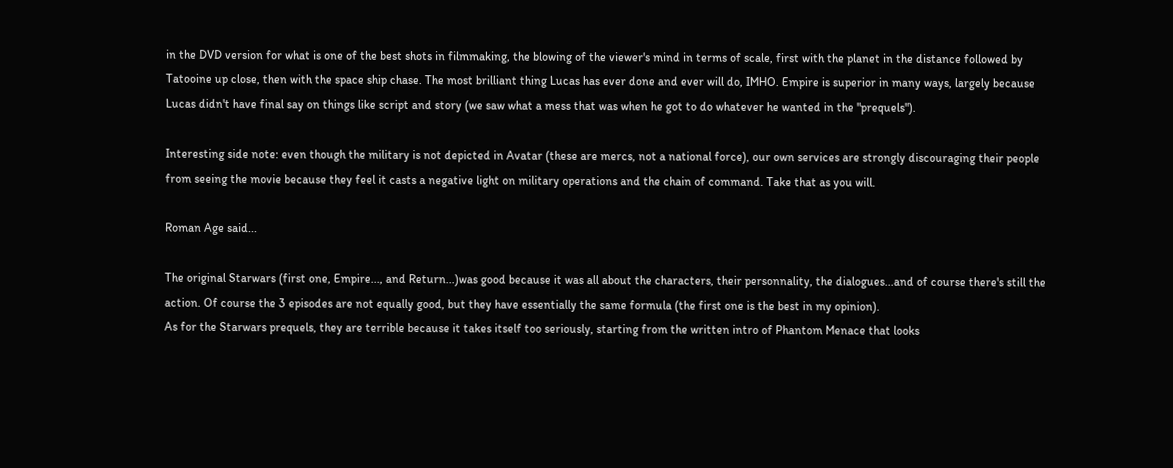in the DVD version for what is one of the best shots in filmmaking, the blowing of the viewer's mind in terms of scale, first with the planet in the distance followed by Tatooine up close, then with the space ship chase. The most brilliant thing Lucas has ever done and ever will do, IMHO. Empire is superior in many ways, largely because Lucas didn't have final say on things like script and story (we saw what a mess that was when he got to do whatever he wanted in the "prequels").

Interesting side note: even though the military is not depicted in Avatar (these are mercs, not a national force), our own services are strongly discouraging their people from seeing the movie because they feel it casts a negative light on military operations and the chain of command. Take that as you will.

Roman Age said...

The original Starwars (first one, Empire..., and Return...)was good because it was all about the characters, their personnality, the dialogues...and of course there's still the action. Of course the 3 episodes are not equally good, but they have essentially the same formula (the first one is the best in my opinion).
As for the Starwars prequels, they are terrible because it takes itself too seriously, starting from the written intro of Phantom Menace that looks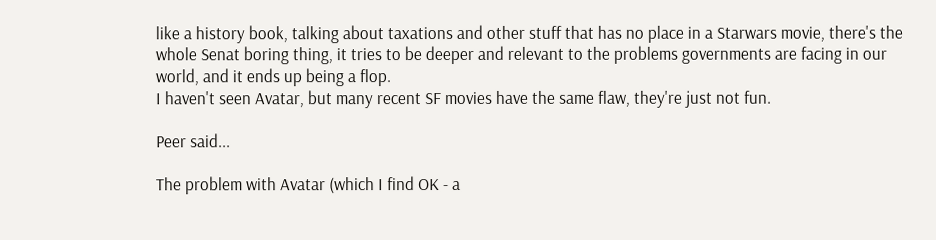like a history book, talking about taxations and other stuff that has no place in a Starwars movie, there's the whole Senat boring thing, it tries to be deeper and relevant to the problems governments are facing in our world, and it ends up being a flop.
I haven't seen Avatar, but many recent SF movies have the same flaw, they're just not fun.

Peer said...

The problem with Avatar (which I find OK - a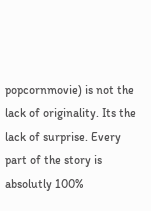popcornmovie) is not the lack of originality. Its the lack of surprise. Every part of the story is absolutly 100%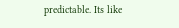predictable. Its like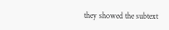they showed the subtext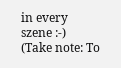in every szene :-)
(Take note: To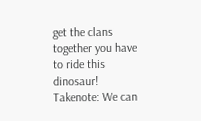get the clans together you have to ride this dinosaur! Takenote: We can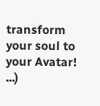transform your soul to your Avatar! ...)